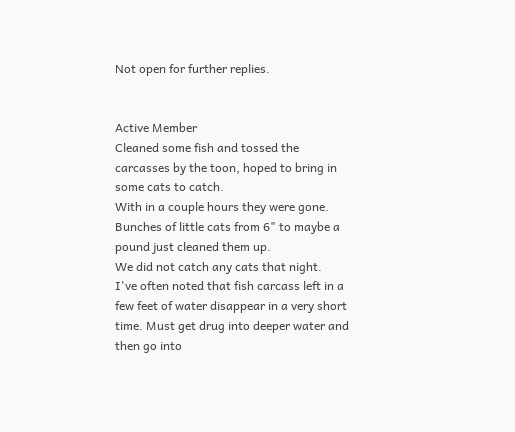Not open for further replies.


Active Member
Cleaned some fish and tossed the carcasses by the toon, hoped to bring in some cats to catch.
With in a couple hours they were gone. Bunches of little cats from 6" to maybe a pound just cleaned them up.
We did not catch any cats that night.
I've often noted that fish carcass left in a few feet of water disappear in a very short time. Must get drug into deeper water and then go into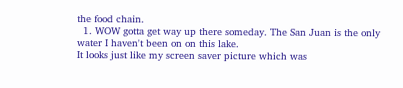the food chain.
  1. WOW gotta get way up there someday. The San Juan is the only water I haven't been on on this lake.
It looks just like my screen saver picture which was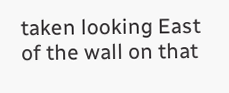taken looking East of the wall on that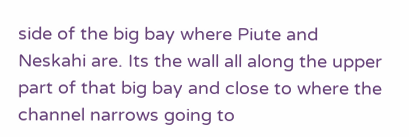side of the big bay where Piute and Neskahi are. Its the wall all along the upper part of that big bay and close to where the channel narrows going to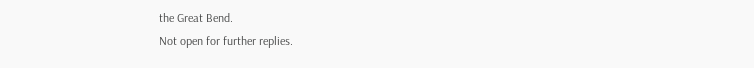the Great Bend.
Not open for further replies.